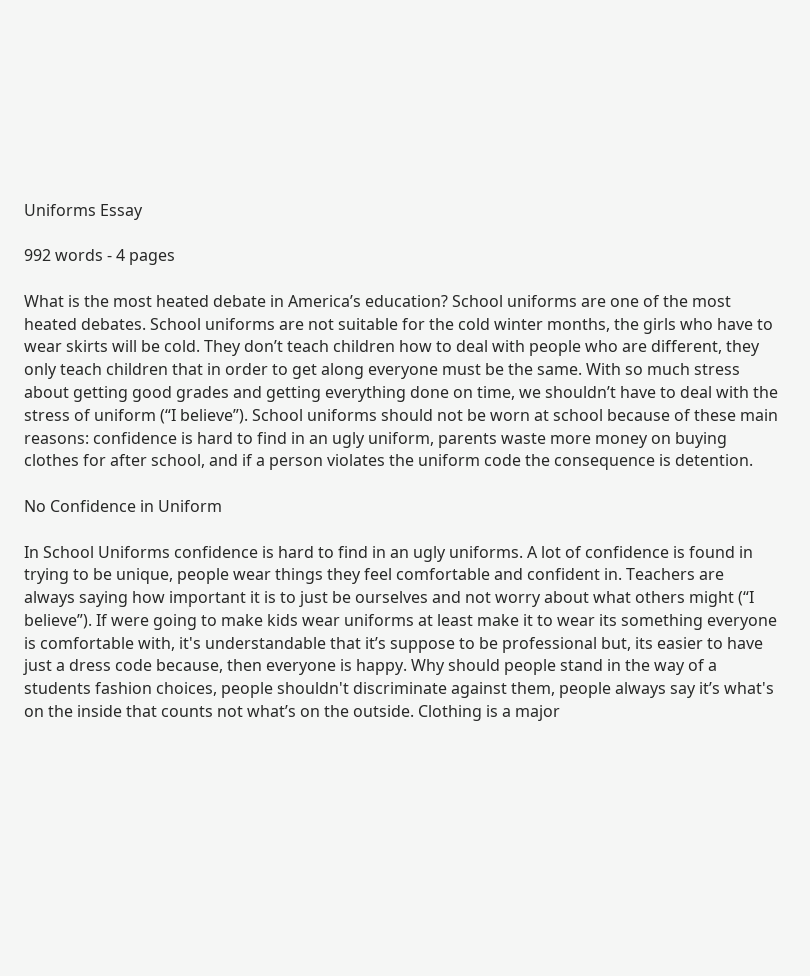Uniforms Essay

992 words - 4 pages

What is the most heated debate in America’s education? School uniforms are one of the most heated debates. School uniforms are not suitable for the cold winter months, the girls who have to wear skirts will be cold. They don’t teach children how to deal with people who are different, they only teach children that in order to get along everyone must be the same. With so much stress about getting good grades and getting everything done on time, we shouldn’t have to deal with the stress of uniform (“I believe”). School uniforms should not be worn at school because of these main reasons: confidence is hard to find in an ugly uniform, parents waste more money on buying clothes for after school, and if a person violates the uniform code the consequence is detention.

No Confidence in Uniform

In School Uniforms confidence is hard to find in an ugly uniforms. A lot of confidence is found in trying to be unique, people wear things they feel comfortable and confident in. Teachers are always saying how important it is to just be ourselves and not worry about what others might (“I believe”). If were going to make kids wear uniforms at least make it to wear its something everyone is comfortable with, it's understandable that it’s suppose to be professional but, its easier to have just a dress code because, then everyone is happy. Why should people stand in the way of a students fashion choices, people shouldn't discriminate against them, people always say it’s what's on the inside that counts not what’s on the outside. Clothing is a major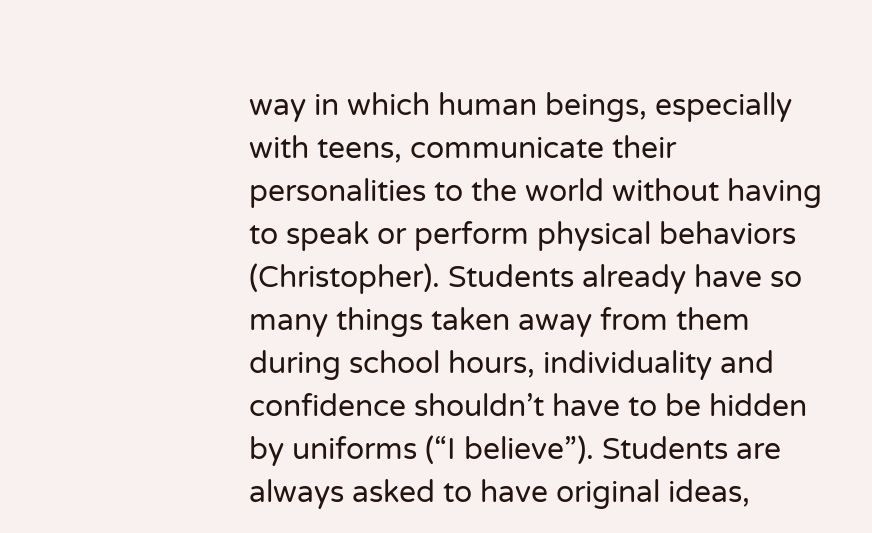way in which human beings, especially with teens, communicate their personalities to the world without having to speak or perform physical behaviors (Christopher). Students already have so many things taken away from them during school hours, individuality and confidence shouldn’t have to be hidden by uniforms (“I believe”). Students are always asked to have original ideas,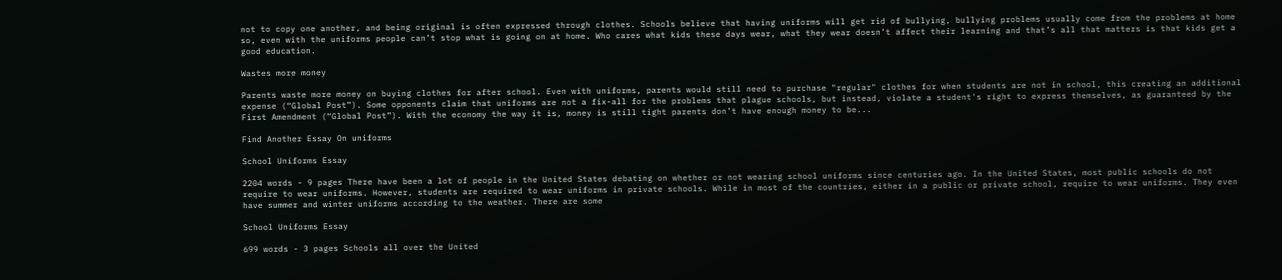not to copy one another, and being original is often expressed through clothes. Schools believe that having uniforms will get rid of bullying, bullying problems usually come from the problems at home so, even with the uniforms people can’t stop what is going on at home. Who cares what kids these days wear, what they wear doesn’t affect their learning and that’s all that matters is that kids get a good education.

Wastes more money

Parents waste more money on buying clothes for after school. Even with uniforms, parents would still need to purchase "regular" clothes for when students are not in school, this creating an additional expense (“Global Post”). Some opponents claim that uniforms are not a fix-all for the problems that plague schools, but instead, violate a student's right to express themselves, as guaranteed by the First Amendment (“Global Post”). With the economy the way it is, money is still tight parents don’t have enough money to be...

Find Another Essay On uniforms

School Uniforms Essay

2204 words - 9 pages There have been a lot of people in the United States debating on whether or not wearing school uniforms since centuries ago. In the United States, most public schools do not require to wear uniforms. However, students are required to wear uniforms in private schools. While in most of the countries, either in a public or private school, require to wear uniforms. They even have summer and winter uniforms according to the weather. There are some

School Uniforms Essay

699 words - 3 pages Schools all over the United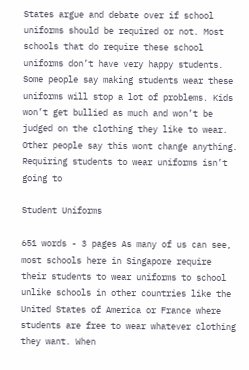States argue and debate over if school uniforms should be required or not. Most schools that do require these school uniforms don’t have very happy students. Some people say making students wear these uniforms will stop a lot of problems. Kids won’t get bullied as much and won’t be judged on the clothing they like to wear. Other people say this wont change anything. Requiring students to wear uniforms isn’t going to

Student Uniforms

651 words - 3 pages As many of us can see, most schools here in Singapore require their students to wear uniforms to school unlike schools in other countries like the United States of America or France where students are free to wear whatever clothing they want. When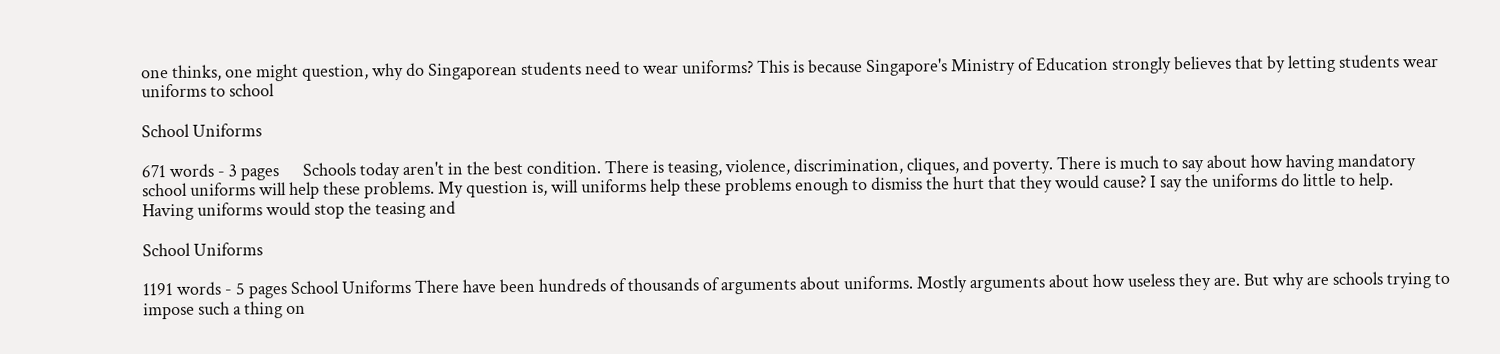one thinks, one might question, why do Singaporean students need to wear uniforms? This is because Singapore's Ministry of Education strongly believes that by letting students wear uniforms to school

School Uniforms

671 words - 3 pages      Schools today aren't in the best condition. There is teasing, violence, discrimination, cliques, and poverty. There is much to say about how having mandatory school uniforms will help these problems. My question is, will uniforms help these problems enough to dismiss the hurt that they would cause? I say the uniforms do little to help.      Having uniforms would stop the teasing and

School Uniforms

1191 words - 5 pages School Uniforms There have been hundreds of thousands of arguments about uniforms. Mostly arguments about how useless they are. But why are schools trying to impose such a thing on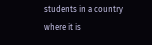students in a country where it is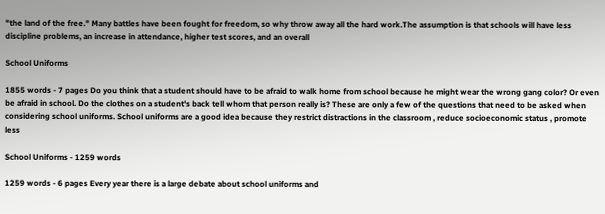"the land of the free." Many battles have been fought for freedom, so why throw away all the hard work.The assumption is that schools will have less discipline problems, an increase in attendance, higher test scores, and an overall

School Uniforms

1855 words - 7 pages Do you think that a student should have to be afraid to walk home from school because he might wear the wrong gang color? Or even be afraid in school. Do the clothes on a student's back tell whom that person really is? These are only a few of the questions that need to be asked when considering school uniforms. School uniforms are a good idea because they restrict distractions in the classroom , reduce socioeconomic status , promote less

School Uniforms - 1259 words

1259 words - 6 pages Every year there is a large debate about school uniforms and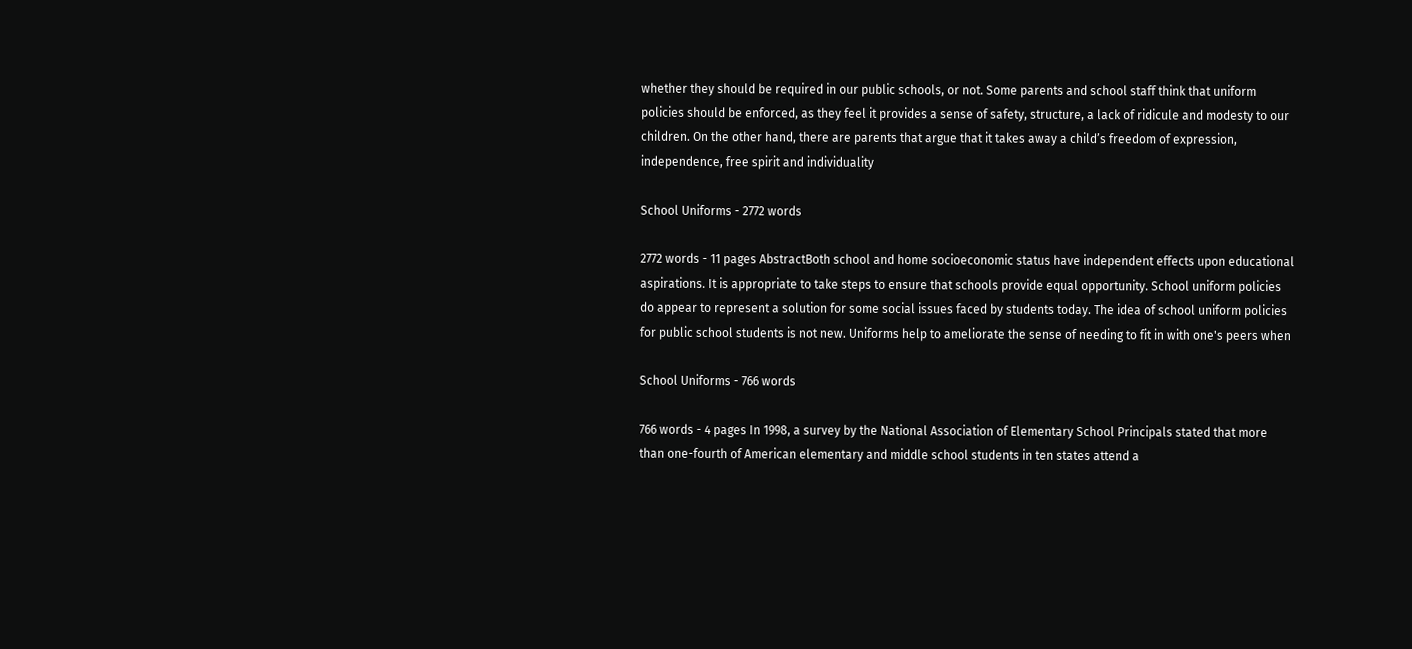whether they should be required in our public schools, or not. Some parents and school staff think that uniform policies should be enforced, as they feel it provides a sense of safety, structure, a lack of ridicule and modesty to our children. On the other hand, there are parents that argue that it takes away a child’s freedom of expression, independence, free spirit and individuality

School Uniforms - 2772 words

2772 words - 11 pages AbstractBoth school and home socioeconomic status have independent effects upon educational aspirations. It is appropriate to take steps to ensure that schools provide equal opportunity. School uniform policies do appear to represent a solution for some social issues faced by students today. The idea of school uniform policies for public school students is not new. Uniforms help to ameliorate the sense of needing to fit in with one's peers when

School Uniforms - 766 words

766 words - 4 pages In 1998, a survey by the National Association of Elementary School Principals stated that more than one-fourth of American elementary and middle school students in ten states attend a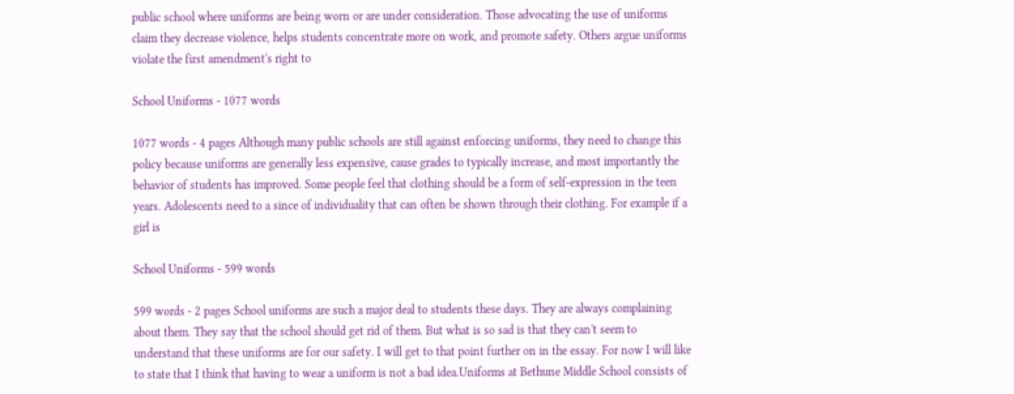public school where uniforms are being worn or are under consideration. Those advocating the use of uniforms claim they decrease violence, helps students concentrate more on work, and promote safety. Others argue uniforms violate the first amendment's right to

School Uniforms - 1077 words

1077 words - 4 pages Although many public schools are still against enforcing uniforms, they need to change this policy because uniforms are generally less expensive, cause grades to typically increase, and most importantly the behavior of students has improved. Some people feel that clothing should be a form of self-expression in the teen years. Adolescents need to a since of individuality that can often be shown through their clothing. For example if a girl is

School Uniforms - 599 words

599 words - 2 pages School uniforms are such a major deal to students these days. They are always complaining about them. They say that the school should get rid of them. But what is so sad is that they can't seem to understand that these uniforms are for our safety. I will get to that point further on in the essay. For now I will like to state that I think that having to wear a uniform is not a bad idea.Uniforms at Bethune Middle School consists of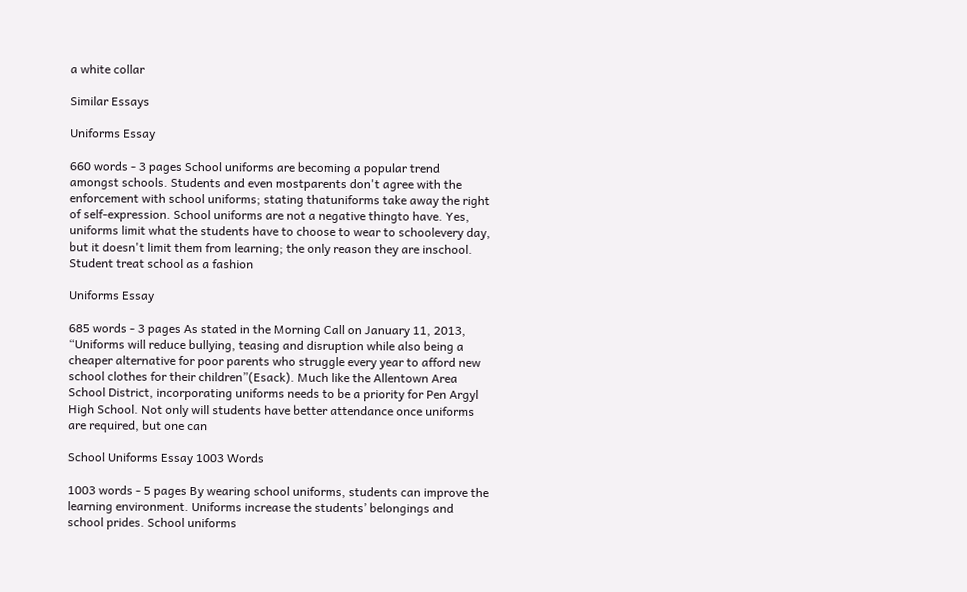a white collar

Similar Essays

Uniforms Essay

660 words - 3 pages School uniforms are becoming a popular trend amongst schools. Students and even mostparents don't agree with the enforcement with school uniforms; stating thatuniforms take away the right of self-expression. School uniforms are not a negative thingto have. Yes, uniforms limit what the students have to choose to wear to schoolevery day, but it doesn't limit them from learning; the only reason they are inschool. Student treat school as a fashion

Uniforms Essay

685 words - 3 pages As stated in the Morning Call on January 11, 2013, “Uniforms will reduce bullying, teasing and disruption while also being a cheaper alternative for poor parents who struggle every year to afford new school clothes for their children”(Esack). Much like the Allentown Area School District, incorporating uniforms needs to be a priority for Pen Argyl High School. Not only will students have better attendance once uniforms are required, but one can

School Uniforms Essay 1003 Words

1003 words - 5 pages By wearing school uniforms, students can improve the learning environment. Uniforms increase the students’ belongings and school prides. School uniforms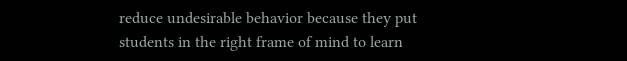reduce undesirable behavior because they put students in the right frame of mind to learn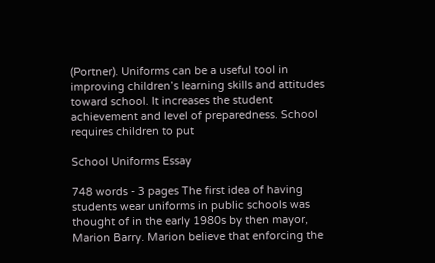(Portner). Uniforms can be a useful tool in improving children’s learning skills and attitudes toward school. It increases the student achievement and level of preparedness. School requires children to put

School Uniforms Essay

748 words - 3 pages The first idea of having students wear uniforms in public schools was thought of in the early 1980s by then mayor, Marion Barry. Marion believe that enforcing the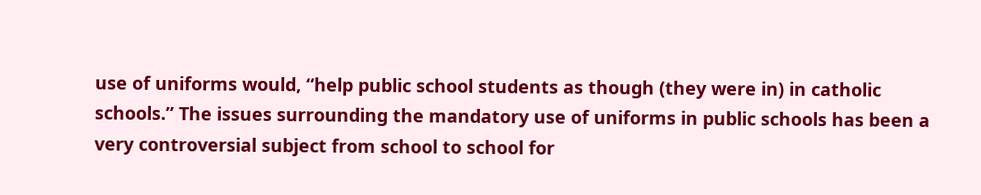use of uniforms would, “help public school students as though (they were in) in catholic schools.” The issues surrounding the mandatory use of uniforms in public schools has been a very controversial subject from school to school for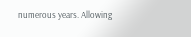numerous years. Allowing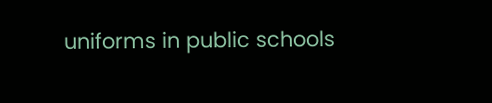uniforms in public schools